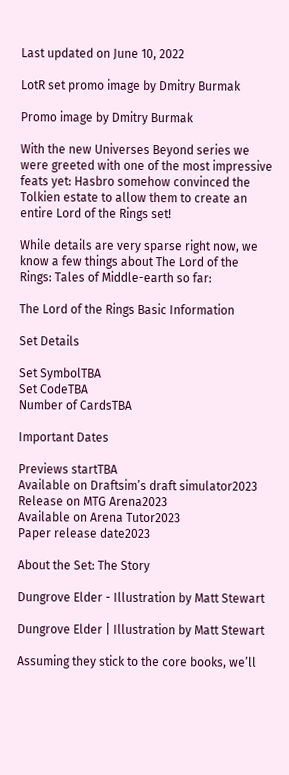Last updated on June 10, 2022

LotR set promo image by Dmitry Burmak

Promo image by Dmitry Burmak

With the new Universes Beyond series we were greeted with one of the most impressive feats yet: Hasbro somehow convinced the Tolkien estate to allow them to create an entire Lord of the Rings set!

While details are very sparse right now, we know a few things about The Lord of the Rings: Tales of Middle-earth so far:

The Lord of the Rings Basic Information

Set Details

Set SymbolTBA
Set CodeTBA
Number of CardsTBA

Important Dates

Previews startTBA
Available on Draftsim’s draft simulator2023
Release on MTG Arena2023
Available on Arena Tutor2023
Paper release date2023

About the Set: The Story

Dungrove Elder - Illustration by Matt Stewart

Dungrove Elder | Illustration by Matt Stewart

Assuming they stick to the core books, we’ll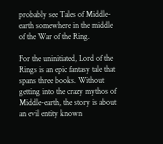probably see Tales of Middle-earth somewhere in the middle of the War of the Ring.

For the uninitiated, Lord of the Rings is an epic fantasy tale that spans three books. Without getting into the crazy mythos of Middle-earth, the story is about an evil entity known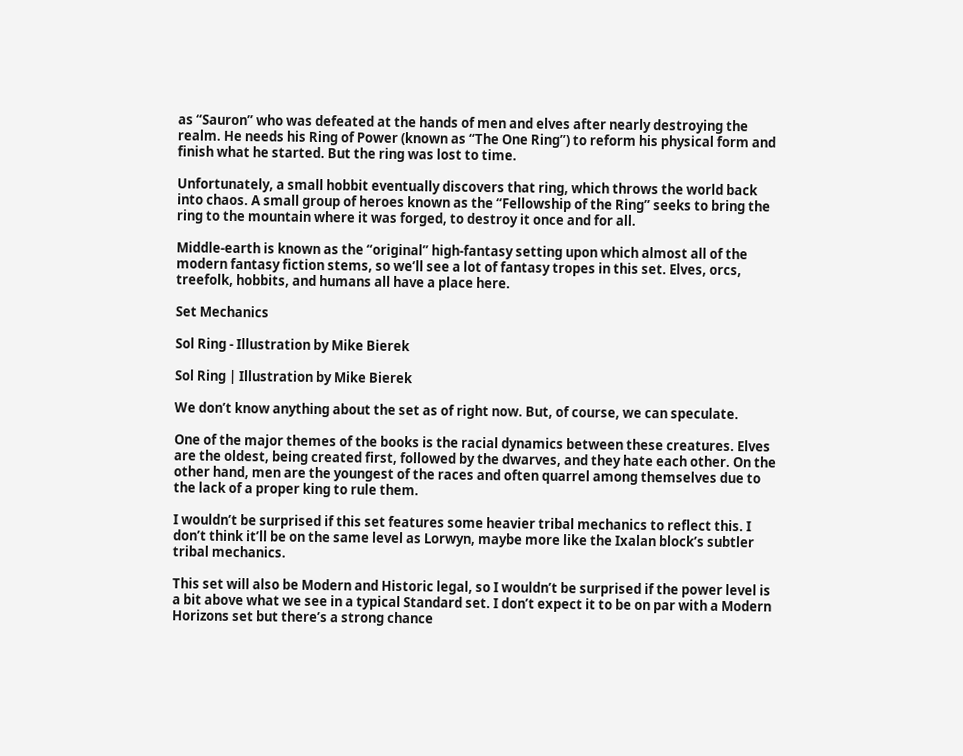as “Sauron” who was defeated at the hands of men and elves after nearly destroying the realm. He needs his Ring of Power (known as “The One Ring”) to reform his physical form and finish what he started. But the ring was lost to time.

Unfortunately, a small hobbit eventually discovers that ring, which throws the world back into chaos. A small group of heroes known as the “Fellowship of the Ring” seeks to bring the ring to the mountain where it was forged, to destroy it once and for all.

Middle-earth is known as the “original” high-fantasy setting upon which almost all of the modern fantasy fiction stems, so we’ll see a lot of fantasy tropes in this set. Elves, orcs, treefolk, hobbits, and humans all have a place here.

Set Mechanics

Sol Ring - Illustration by Mike Bierek

Sol Ring | Illustration by Mike Bierek

We don’t know anything about the set as of right now. But, of course, we can speculate.

One of the major themes of the books is the racial dynamics between these creatures. Elves are the oldest, being created first, followed by the dwarves, and they hate each other. On the other hand, men are the youngest of the races and often quarrel among themselves due to the lack of a proper king to rule them.

I wouldn’t be surprised if this set features some heavier tribal mechanics to reflect this. I don’t think it’ll be on the same level as Lorwyn, maybe more like the Ixalan block’s subtler tribal mechanics.

This set will also be Modern and Historic legal, so I wouldn’t be surprised if the power level is a bit above what we see in a typical Standard set. I don’t expect it to be on par with a Modern Horizons set but there’s a strong chance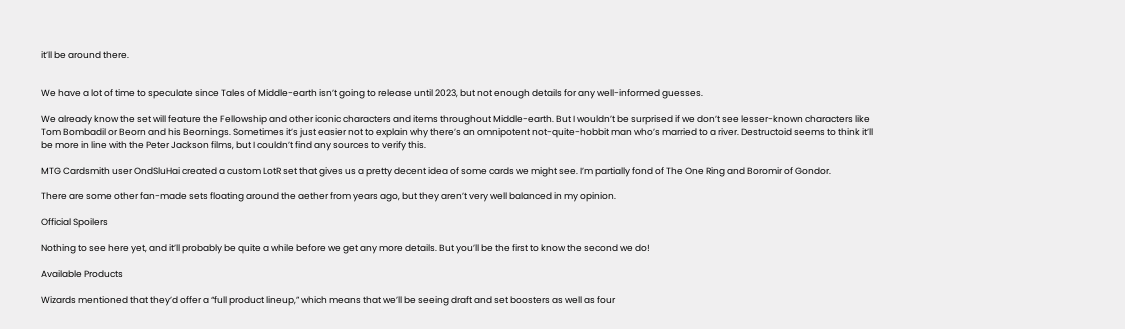it’ll be around there.


We have a lot of time to speculate since Tales of Middle-earth isn’t going to release until 2023, but not enough details for any well-informed guesses.

We already know the set will feature the Fellowship and other iconic characters and items throughout Middle-earth. But I wouldn’t be surprised if we don’t see lesser-known characters like Tom Bombadil or Beorn and his Beornings. Sometimes it’s just easier not to explain why there’s an omnipotent not-quite-hobbit man who’s married to a river. Destructoid seems to think it’ll be more in line with the Peter Jackson films, but I couldn’t find any sources to verify this.

MTG Cardsmith user OndSluHai created a custom LotR set that gives us a pretty decent idea of some cards we might see. I’m partially fond of The One Ring and Boromir of Gondor.

There are some other fan-made sets floating around the aether from years ago, but they aren’t very well balanced in my opinion.

Official Spoilers

Nothing to see here yet, and it’ll probably be quite a while before we get any more details. But you’ll be the first to know the second we do!

Available Products

Wizards mentioned that they’d offer a “full product lineup,” which means that we’ll be seeing draft and set boosters as well as four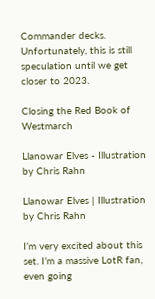Commander decks. Unfortunately, this is still speculation until we get closer to 2023.

Closing the Red Book of Westmarch

Llanowar Elves - Illustration by Chris Rahn

Llanowar Elves | Illustration by Chris Rahn

I’m very excited about this set. I’m a massive LotR fan, even going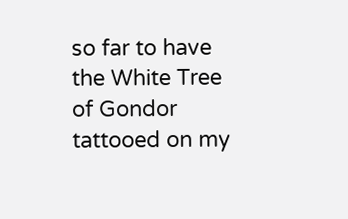so far to have the White Tree of Gondor tattooed on my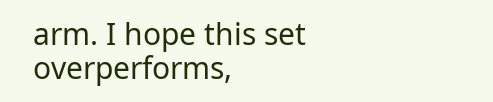arm. I hope this set overperforms,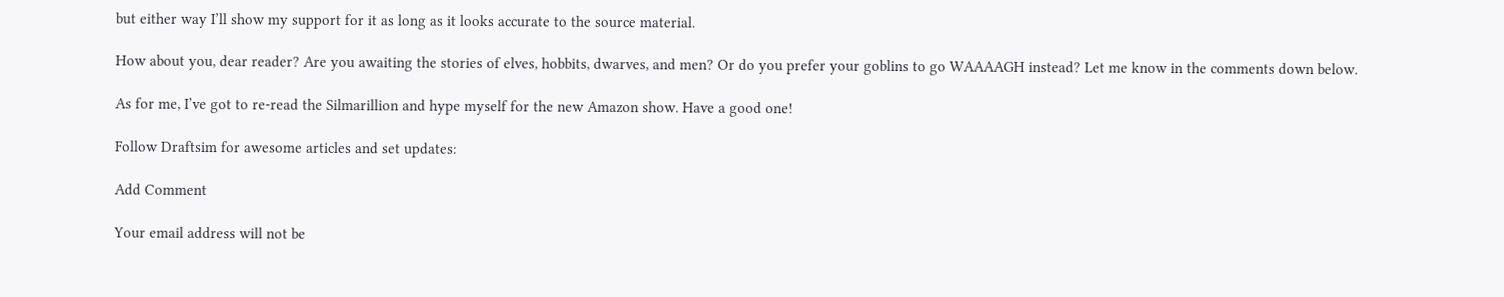but either way I’ll show my support for it as long as it looks accurate to the source material.

How about you, dear reader? Are you awaiting the stories of elves, hobbits, dwarves, and men? Or do you prefer your goblins to go WAAAAGH instead? Let me know in the comments down below.

As for me, I’ve got to re-read the Silmarillion and hype myself for the new Amazon show. Have a good one!

Follow Draftsim for awesome articles and set updates:

Add Comment

Your email address will not be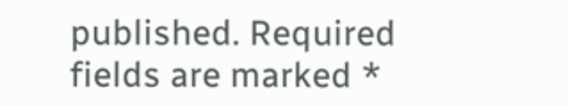published. Required fields are marked *